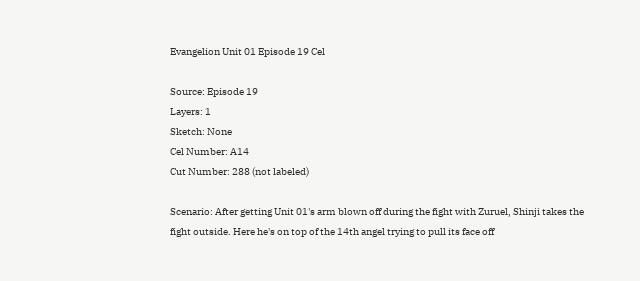Evangelion Unit 01 Episode 19 Cel

Source: Episode 19
Layers: 1
Sketch: None
Cel Number: A14
Cut Number: 288 (not labeled)

Scenario: After getting Unit 01's arm blown off during the fight with Zuruel, Shinji takes the fight outside. Here he's on top of the 14th angel trying to pull its face off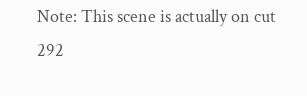Note: This scene is actually on cut 292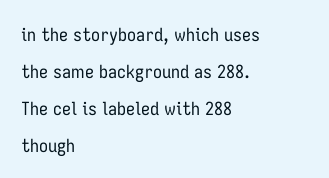in the storyboard, which uses the same background as 288. The cel is labeled with 288 though